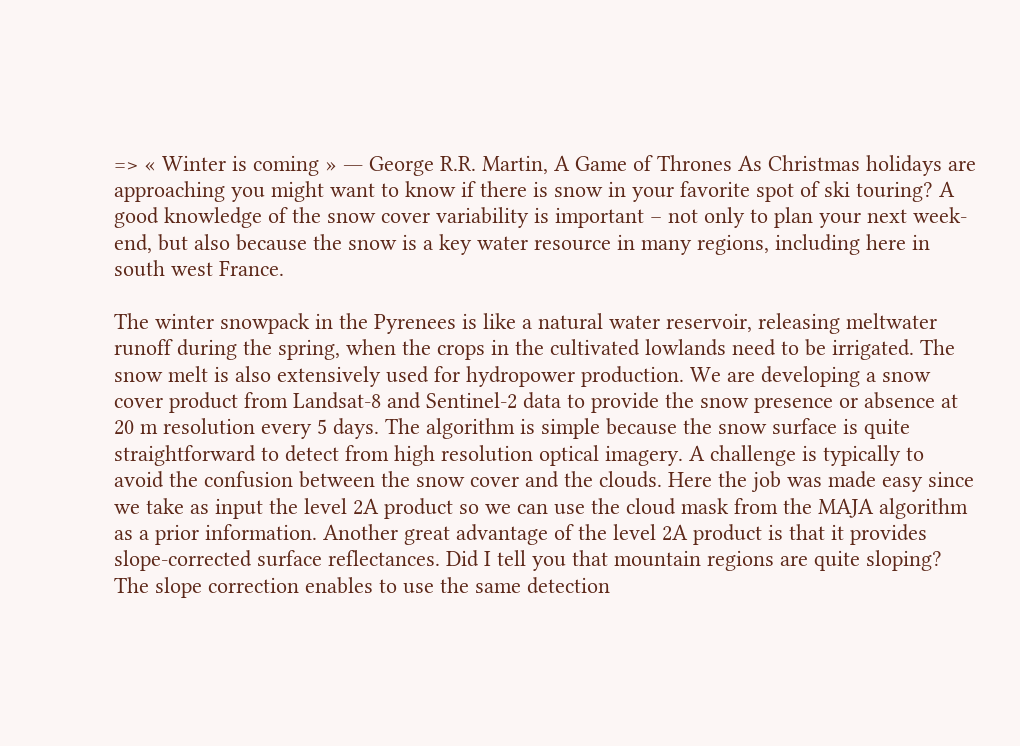=> « Winter is coming » ― George R.R. Martin, A Game of Thrones As Christmas holidays are approaching you might want to know if there is snow in your favorite spot of ski touring? A good knowledge of the snow cover variability is important – not only to plan your next week-end, but also because the snow is a key water resource in many regions, including here in south west France.

The winter snowpack in the Pyrenees is like a natural water reservoir, releasing meltwater runoff during the spring, when the crops in the cultivated lowlands need to be irrigated. The snow melt is also extensively used for hydropower production. We are developing a snow cover product from Landsat-8 and Sentinel-2 data to provide the snow presence or absence at 20 m resolution every 5 days. The algorithm is simple because the snow surface is quite straightforward to detect from high resolution optical imagery. A challenge is typically to avoid the confusion between the snow cover and the clouds. Here the job was made easy since we take as input the level 2A product so we can use the cloud mask from the MAJA algorithm as a prior information. Another great advantage of the level 2A product is that it provides slope-corrected surface reflectances. Did I tell you that mountain regions are quite sloping? The slope correction enables to use the same detection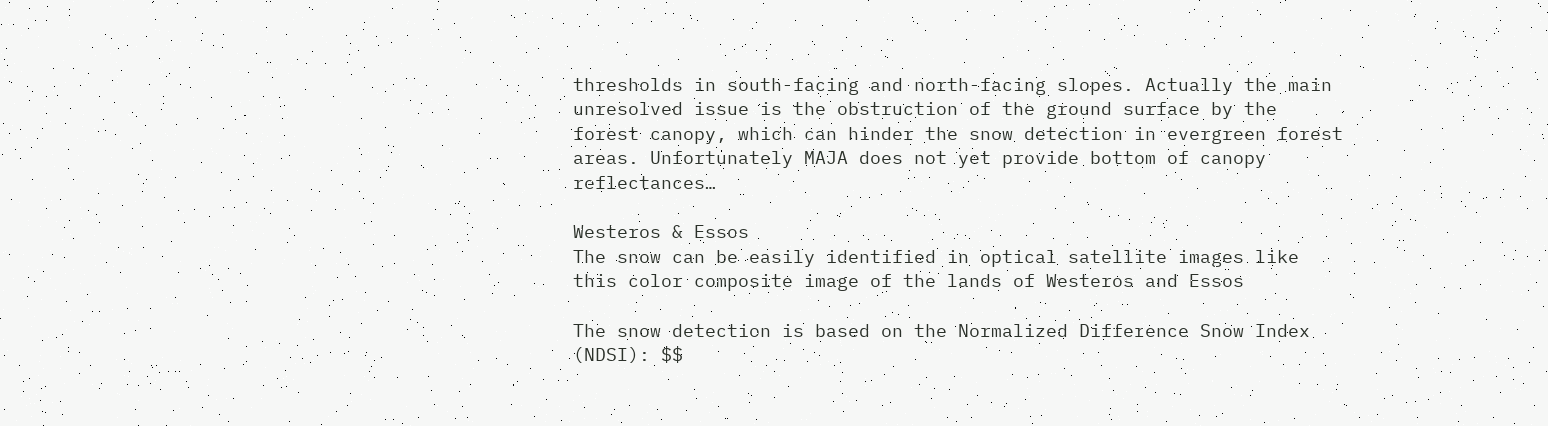thresholds in south-facing and north-facing slopes. Actually the main unresolved issue is the obstruction of the ground surface by the forest canopy, which can hinder the snow detection in evergreen forest areas. Unfortunately MAJA does not yet provide bottom of canopy reflectances…

Westeros & Essos
The snow can be easily identified in optical satellite images like this color composite image of the lands of Westeros and Essos

The snow detection is based on the Normalized Difference Snow Index (NDSI): $$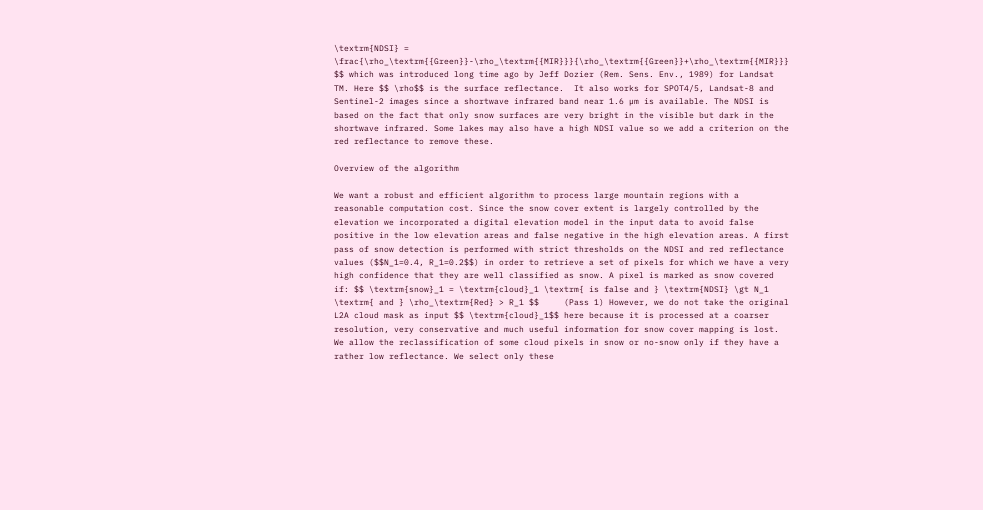\textrm{NDSI} = \frac{\rho_\textrm{{Green}}-\rho_\textrm{{MIR}}}{\rho_\textrm{{Green}}+\rho_\textrm{{MIR}}} $$ which was introduced long time ago by Jeff Dozier (Rem. Sens. Env., 1989) for Landsat TM. Here $$ \rho$$ is the surface reflectance.  It also works for SPOT4/5, Landsat-8 and Sentinel-2 images since a shortwave infrared band near 1.6 µm is available. The NDSI is based on the fact that only snow surfaces are very bright in the visible but dark in the shortwave infrared. Some lakes may also have a high NDSI value so we add a criterion on the red reflectance to remove these.

Overview of the algorithm

We want a robust and efficient algorithm to process large mountain regions with a reasonable computation cost. Since the snow cover extent is largely controlled by the elevation we incorporated a digital elevation model in the input data to avoid false positive in the low elevation areas and false negative in the high elevation areas. A first pass of snow detection is performed with strict thresholds on the NDSI and red reflectance values ($$N_1=0.4, R_1=0.2$$) in order to retrieve a set of pixels for which we have a very high confidence that they are well classified as snow. A pixel is marked as snow covered if: $$ \textrm{snow}_1 = \textrm{cloud}_1 \textrm{ is false and } \textrm{NDSI} \gt N_1 \textrm{ and } \rho_\textrm{Red} > R_1 $$     (Pass 1) However, we do not take the original L2A cloud mask as input $$ \textrm{cloud}_1$$ here because it is processed at a coarser resolution, very conservative and much useful information for snow cover mapping is lost. We allow the reclassification of some cloud pixels in snow or no-snow only if they have a rather low reflectance. We select only these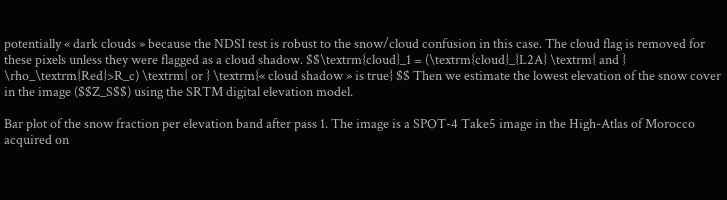potentially « dark clouds » because the NDSI test is robust to the snow/cloud confusion in this case. The cloud flag is removed for these pixels unless they were flagged as a cloud shadow. $$\textrm{cloud}_1 = (\textrm{cloud}_{L2A} \textrm{ and } \rho_\textrm{Red}>R_c) \textrm{ or } \textrm{« cloud shadow » is true} $$ Then we estimate the lowest elevation of the snow cover in the image ($$Z_S$$) using the SRTM digital elevation model.

Bar plot of the snow fraction per elevation band after pass 1. The image is a SPOT-4 Take5 image in the High-Atlas of Morocco acquired on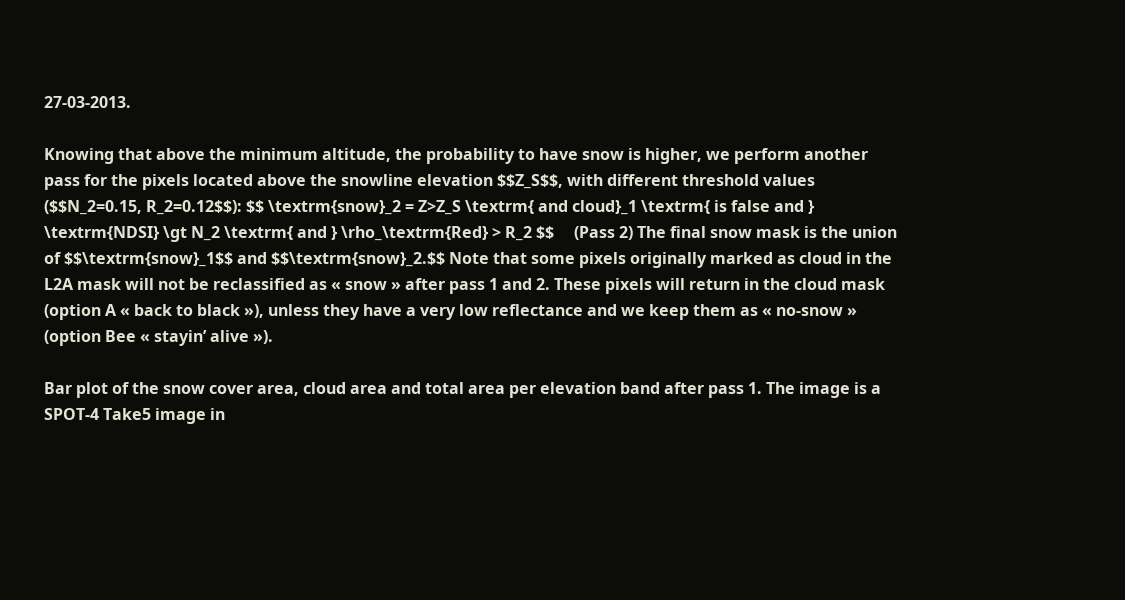27-03-2013.

Knowing that above the minimum altitude, the probability to have snow is higher, we perform another pass for the pixels located above the snowline elevation $$Z_S$$, with different threshold values ($$N_2=0.15, R_2=0.12$$): $$ \textrm{snow}_2 = Z>Z_S \textrm{ and cloud}_1 \textrm{ is false and } \textrm{NDSI} \gt N_2 \textrm{ and } \rho_\textrm{Red} > R_2 $$     (Pass 2) The final snow mask is the union of $$\textrm{snow}_1$$ and $$\textrm{snow}_2.$$ Note that some pixels originally marked as cloud in the L2A mask will not be reclassified as « snow » after pass 1 and 2. These pixels will return in the cloud mask (option A « back to black »), unless they have a very low reflectance and we keep them as « no-snow » (option Bee « stayin’ alive »).

Bar plot of the snow cover area, cloud area and total area per elevation band after pass 1. The image is a SPOT-4 Take5 image in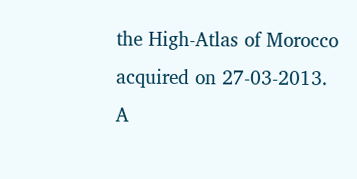the High-Atlas of Morocco acquired on 27-03-2013.
A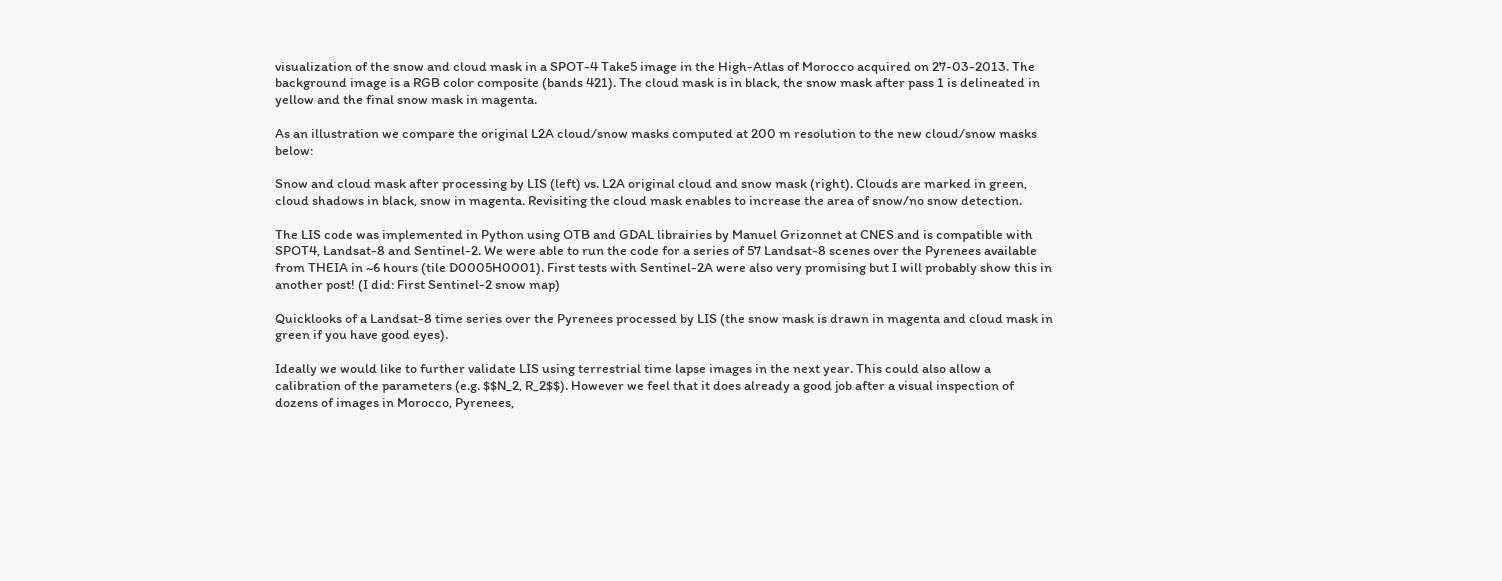visualization of the snow and cloud mask in a SPOT-4 Take5 image in the High-Atlas of Morocco acquired on 27-03-2013. The background image is a RGB color composite (bands 421). The cloud mask is in black, the snow mask after pass 1 is delineated in yellow and the final snow mask in magenta.

As an illustration we compare the original L2A cloud/snow masks computed at 200 m resolution to the new cloud/snow masks below:

Snow and cloud mask after processing by LIS (left) vs. L2A original cloud and snow mask (right). Clouds are marked in green, cloud shadows in black, snow in magenta. Revisiting the cloud mask enables to increase the area of snow/no snow detection.

The LIS code was implemented in Python using OTB and GDAL librairies by Manuel Grizonnet at CNES and is compatible with SPOT4, Landsat-8 and Sentinel-2. We were able to run the code for a series of 57 Landsat-8 scenes over the Pyrenees available from THEIA in ~6 hours (tile D0005H0001). First tests with Sentinel-2A were also very promising but I will probably show this in another post! (I did: First Sentinel-2 snow map)

Quicklooks of a Landsat-8 time series over the Pyrenees processed by LIS (the snow mask is drawn in magenta and cloud mask in green if you have good eyes).

Ideally we would like to further validate LIS using terrestrial time lapse images in the next year. This could also allow a calibration of the parameters (e.g. $$N_2, R_2$$). However we feel that it does already a good job after a visual inspection of dozens of images in Morocco, Pyrenees,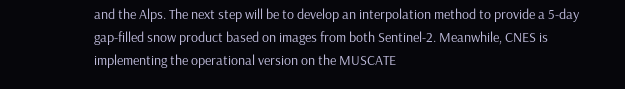and the Alps. The next step will be to develop an interpolation method to provide a 5-day gap-filled snow product based on images from both Sentinel-2. Meanwhile, CNES is implementing the operational version on the MUSCATE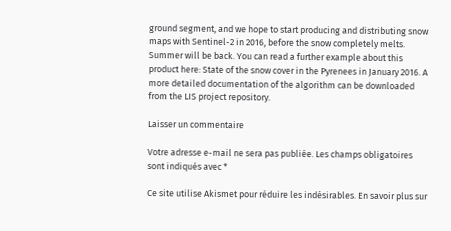ground segment, and we hope to start producing and distributing snow maps with Sentinel-2 in 2016, before the snow completely melts. Summer will be back. You can read a further example about this product here: State of the snow cover in the Pyrenees in January 2016. A more detailed documentation of the algorithm can be downloaded from the LIS project repository.

Laisser un commentaire

Votre adresse e-mail ne sera pas publiée. Les champs obligatoires sont indiqués avec *

Ce site utilise Akismet pour réduire les indésirables. En savoir plus sur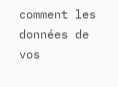comment les données de vos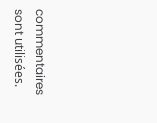commentaires sont utilisées.